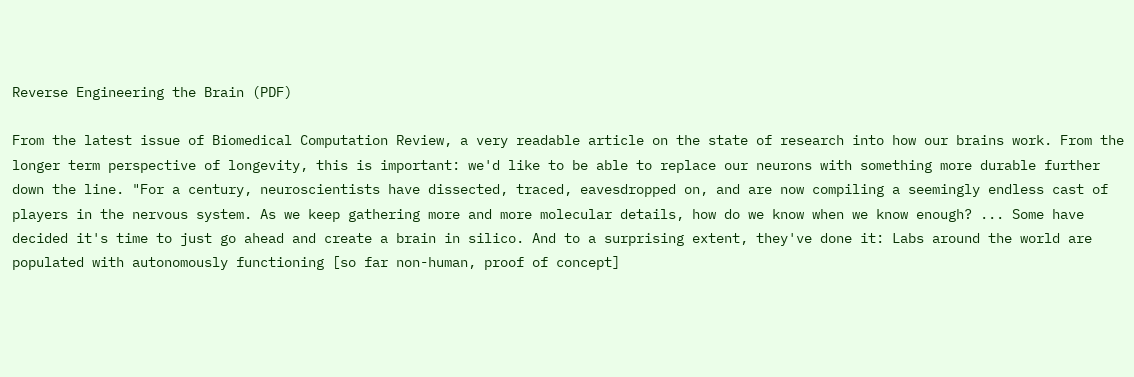Reverse Engineering the Brain (PDF)

From the latest issue of Biomedical Computation Review, a very readable article on the state of research into how our brains work. From the longer term perspective of longevity, this is important: we'd like to be able to replace our neurons with something more durable further down the line. "For a century, neuroscientists have dissected, traced, eavesdropped on, and are now compiling a seemingly endless cast of players in the nervous system. As we keep gathering more and more molecular details, how do we know when we know enough? ... Some have decided it's time to just go ahead and create a brain in silico. And to a surprising extent, they've done it: Labs around the world are populated with autonomously functioning [so far non-human, proof of concept]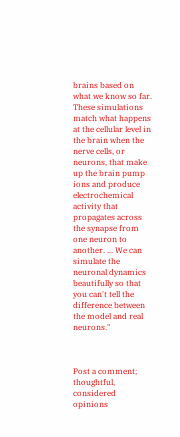brains based on what we know so far. These simulations match what happens at the cellular level in the brain when the nerve cells, or neurons, that make up the brain pump ions and produce electrochemical activity that propagates across the synapse from one neuron to another. ... We can simulate the neuronal dynamics beautifully so that you can't tell the difference between the model and real neurons."



Post a comment; thoughtful, considered opinions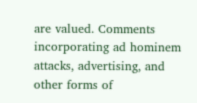are valued. Comments incorporating ad hominem attacks, advertising, and other forms of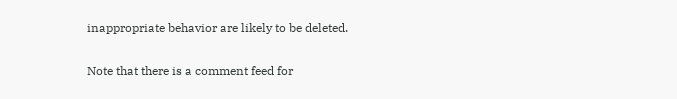inappropriate behavior are likely to be deleted.

Note that there is a comment feed for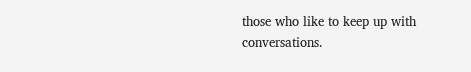those who like to keep up with conversations.